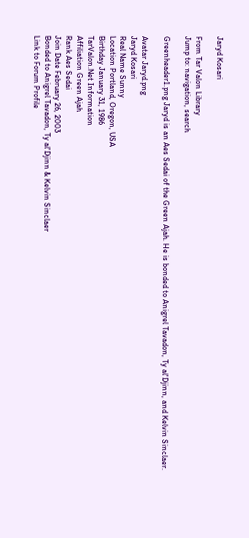Jaryd Kosari

From Tar Valon Library
Jump to: navigation, search

Greenheader1.png Jaryd is an Aes Sedai of the Green Ajah. He is bonded to Anigrel Tavadon, Ty al'Djinn, and Kelvin Sinclaer.

Avatar Jaryd.png
Jaryd Kosari
Real Name Sunny
Location Portland, Oregon, USA
Birthday January 31, 1986
TarValon.Net Information
Affiliation Green Ajah
Rank Aes Sedai
Join Date February 26, 2003
Bonded to Anigrel Tavadon, Ty al'Djinn & Kelvin Sinclaer
Link to Forum Profile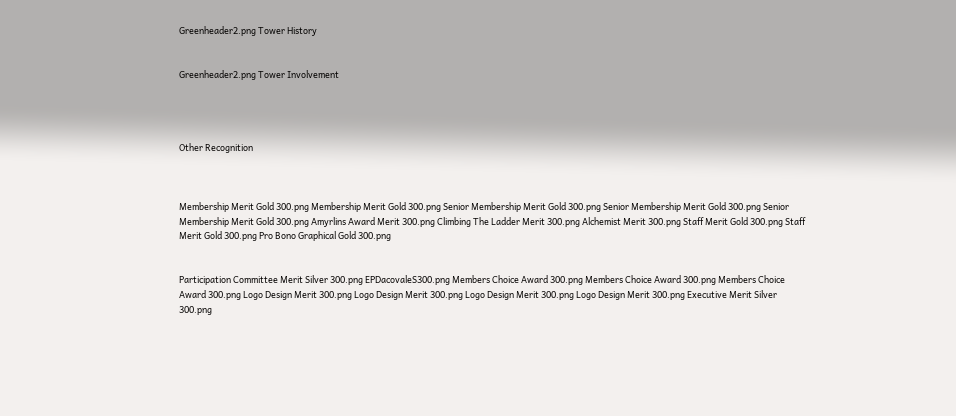Greenheader2.png Tower History


Greenheader2.png Tower Involvement




Other Recognition



Membership Merit Gold 300.png Membership Merit Gold 300.png Senior Membership Merit Gold 300.png Senior Membership Merit Gold 300.png Senior Membership Merit Gold 300.png Amyrlins Award Merit 300.png Climbing The Ladder Merit 300.png Alchemist Merit 300.png Staff Merit Gold 300.png Staff Merit Gold 300.png Pro Bono Graphical Gold 300.png


Participation Committee Merit Silver 300.png EPDacovaleS300.png Members Choice Award 300.png Members Choice Award 300.png Members Choice Award 300.png Logo Design Merit 300.png Logo Design Merit 300.png Logo Design Merit 300.png Logo Design Merit 300.png Executive Merit Silver 300.png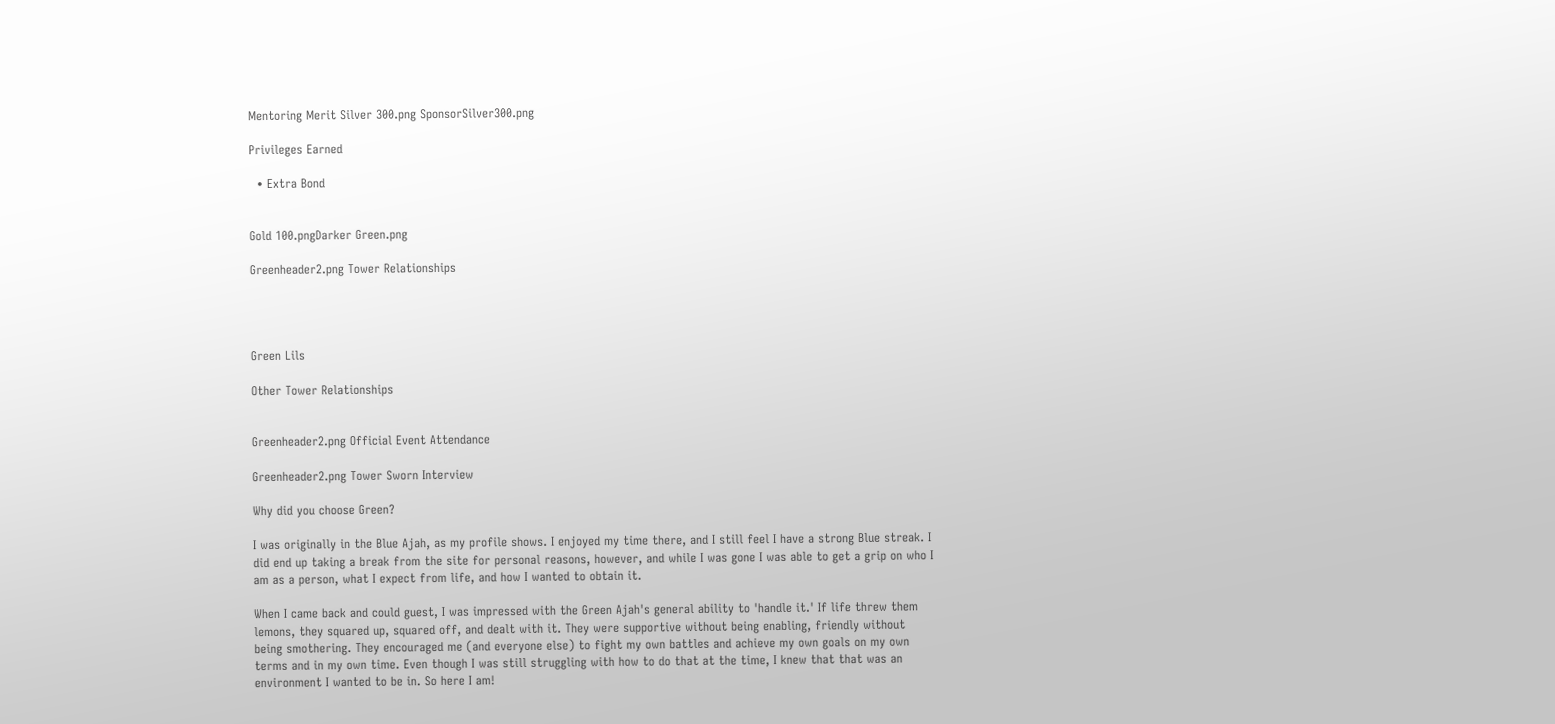Mentoring Merit Silver 300.png SponsorSilver300.png

Privileges Earned

  • Extra Bond


Gold 100.pngDarker Green.png

Greenheader2.png Tower Relationships




Green Lils

Other Tower Relationships


Greenheader2.png Official Event Attendance

Greenheader2.png Tower Sworn Interview

Why did you choose Green?

I was originally in the Blue Ajah, as my profile shows. I enjoyed my time there, and I still feel I have a strong Blue streak. I did end up taking a break from the site for personal reasons, however, and while I was gone I was able to get a grip on who I am as a person, what I expect from life, and how I wanted to obtain it.

When I came back and could guest, I was impressed with the Green Ajah's general ability to 'handle it.' If life threw them lemons, they squared up, squared off, and dealt with it. They were supportive without being enabling, friendly without being smothering. They encouraged me (and everyone else) to fight my own battles and achieve my own goals on my own terms and in my own time. Even though I was still struggling with how to do that at the time, I knew that that was an environment I wanted to be in. So here I am!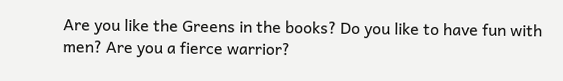Are you like the Greens in the books? Do you like to have fun with men? Are you a fierce warrior?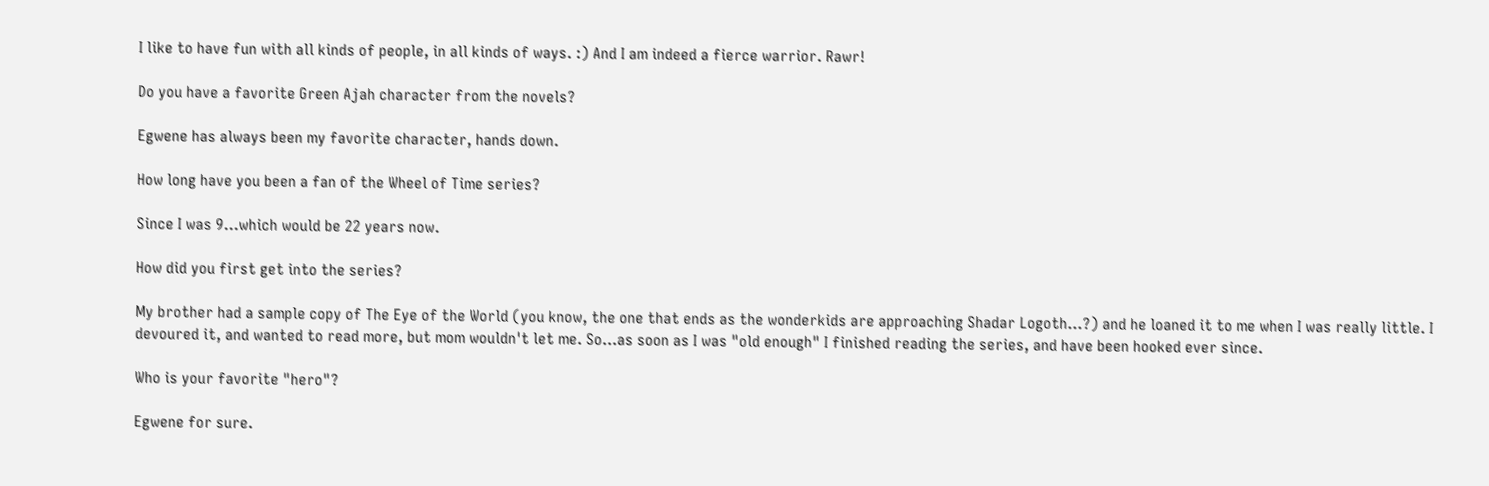I like to have fun with all kinds of people, in all kinds of ways. :) And I am indeed a fierce warrior. Rawr!

Do you have a favorite Green Ajah character from the novels?

Egwene has always been my favorite character, hands down.

How long have you been a fan of the Wheel of Time series?

Since I was 9...which would be 22 years now.

How did you first get into the series?

My brother had a sample copy of The Eye of the World (you know, the one that ends as the wonderkids are approaching Shadar Logoth...?) and he loaned it to me when I was really little. I devoured it, and wanted to read more, but mom wouldn't let me. So...as soon as I was "old enough" I finished reading the series, and have been hooked ever since.

Who is your favorite "hero"?

Egwene for sure.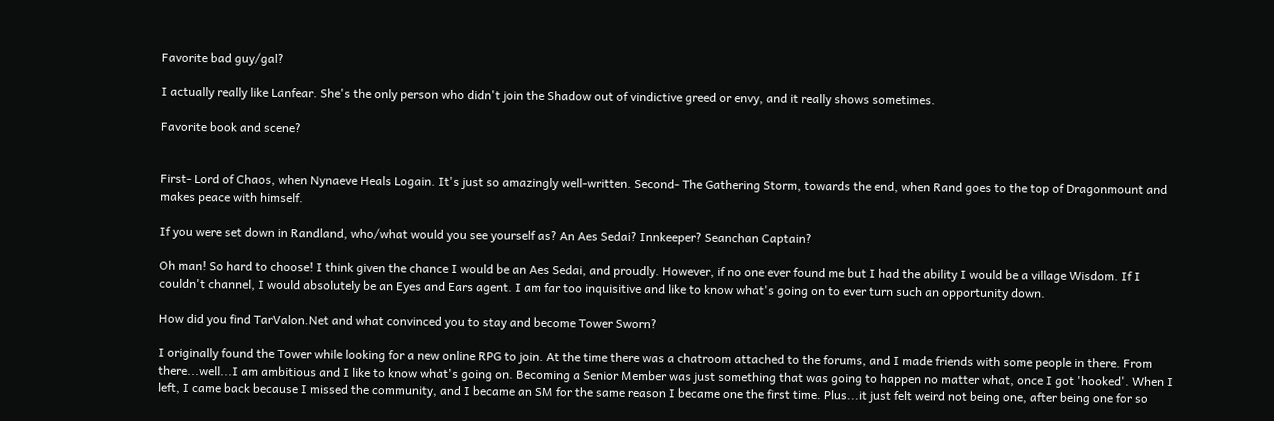Favorite bad guy/gal?

I actually really like Lanfear. She's the only person who didn't join the Shadow out of vindictive greed or envy, and it really shows sometimes.

Favorite book and scene?


First- Lord of Chaos, when Nynaeve Heals Logain. It's just so amazingly well-written. Second- The Gathering Storm, towards the end, when Rand goes to the top of Dragonmount and makes peace with himself.

If you were set down in Randland, who/what would you see yourself as? An Aes Sedai? Innkeeper? Seanchan Captain?

Oh man! So hard to choose! I think given the chance I would be an Aes Sedai, and proudly. However, if no one ever found me but I had the ability I would be a village Wisdom. If I couldn't channel, I would absolutely be an Eyes and Ears agent. I am far too inquisitive and like to know what's going on to ever turn such an opportunity down.

How did you find TarValon.Net and what convinced you to stay and become Tower Sworn?

I originally found the Tower while looking for a new online RPG to join. At the time there was a chatroom attached to the forums, and I made friends with some people in there. From there...well...I am ambitious and I like to know what's going on. Becoming a Senior Member was just something that was going to happen no matter what, once I got 'hooked'. When I left, I came back because I missed the community, and I became an SM for the same reason I became one the first time. Plus...it just felt weird not being one, after being one for so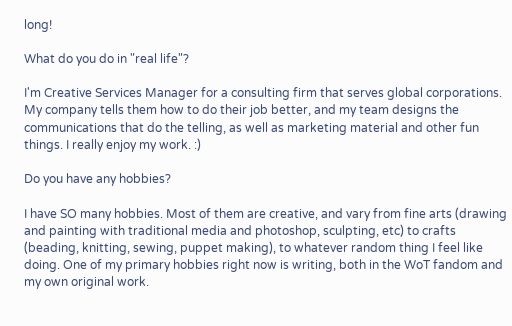long!

What do you do in "real life"?

I'm Creative Services Manager for a consulting firm that serves global corporations. My company tells them how to do their job better, and my team designs the communications that do the telling, as well as marketing material and other fun things. I really enjoy my work. :)

Do you have any hobbies?

I have SO many hobbies. Most of them are creative, and vary from fine arts (drawing and painting with traditional media and photoshop, sculpting, etc) to crafts (beading, knitting, sewing, puppet making), to whatever random thing I feel like doing. One of my primary hobbies right now is writing, both in the WoT fandom and my own original work.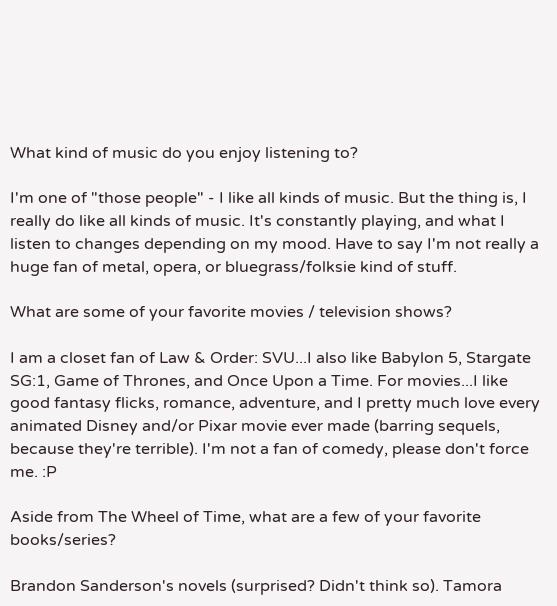What kind of music do you enjoy listening to?

I'm one of "those people" - I like all kinds of music. But the thing is, I really do like all kinds of music. It's constantly playing, and what I listen to changes depending on my mood. Have to say I'm not really a huge fan of metal, opera, or bluegrass/folksie kind of stuff.

What are some of your favorite movies / television shows?

I am a closet fan of Law & Order: SVU...I also like Babylon 5, Stargate SG:1, Game of Thrones, and Once Upon a Time. For movies...I like good fantasy flicks, romance, adventure, and I pretty much love every animated Disney and/or Pixar movie ever made (barring sequels, because they're terrible). I'm not a fan of comedy, please don't force me. :P

Aside from The Wheel of Time, what are a few of your favorite books/series?

Brandon Sanderson's novels (surprised? Didn't think so). Tamora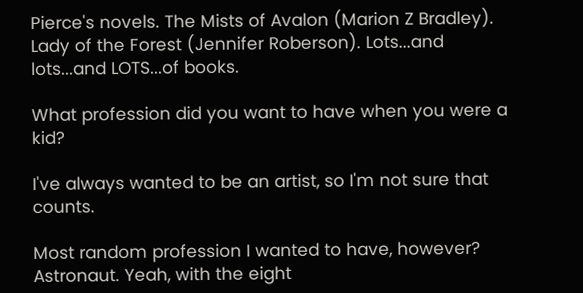Pierce's novels. The Mists of Avalon (Marion Z Bradley). Lady of the Forest (Jennifer Roberson). Lots...and lots...and LOTS...of books.

What profession did you want to have when you were a kid?

I've always wanted to be an artist, so I'm not sure that counts.

Most random profession I wanted to have, however? Astronaut. Yeah, with the eight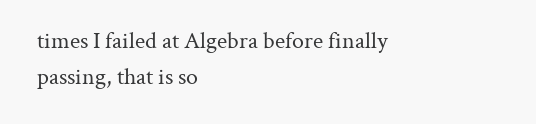times I failed at Algebra before finally passing, that is so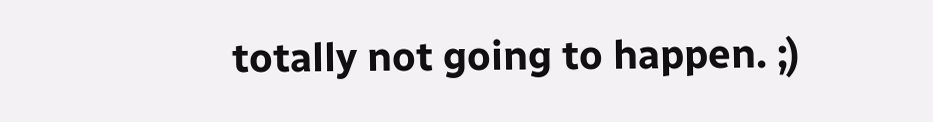totally not going to happen. ;)